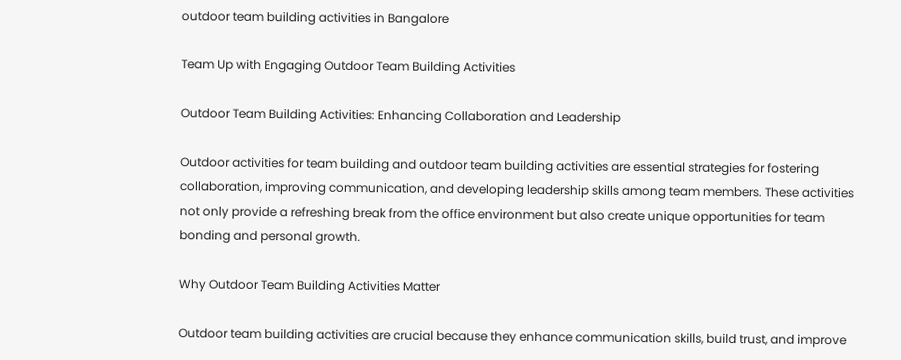outdoor team building activities in Bangalore

Team Up with Engaging Outdoor Team Building Activities

Outdoor Team Building Activities: Enhancing Collaboration and Leadership

Outdoor activities for team building and outdoor team building activities are essential strategies for fostering collaboration, improving communication, and developing leadership skills among team members. These activities not only provide a refreshing break from the office environment but also create unique opportunities for team bonding and personal growth.

Why Outdoor Team Building Activities Matter

Outdoor team building activities are crucial because they enhance communication skills, build trust, and improve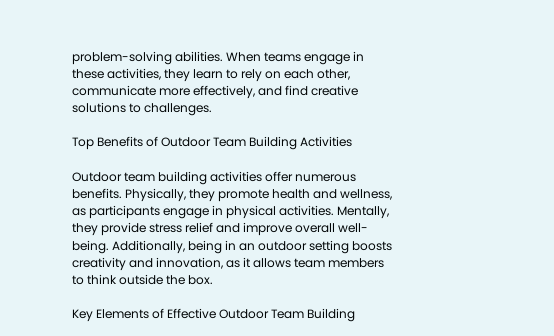problem-solving abilities. When teams engage in these activities, they learn to rely on each other, communicate more effectively, and find creative solutions to challenges.

Top Benefits of Outdoor Team Building Activities

Outdoor team building activities offer numerous benefits. Physically, they promote health and wellness, as participants engage in physical activities. Mentally, they provide stress relief and improve overall well-being. Additionally, being in an outdoor setting boosts creativity and innovation, as it allows team members to think outside the box.

Key Elements of Effective Outdoor Team Building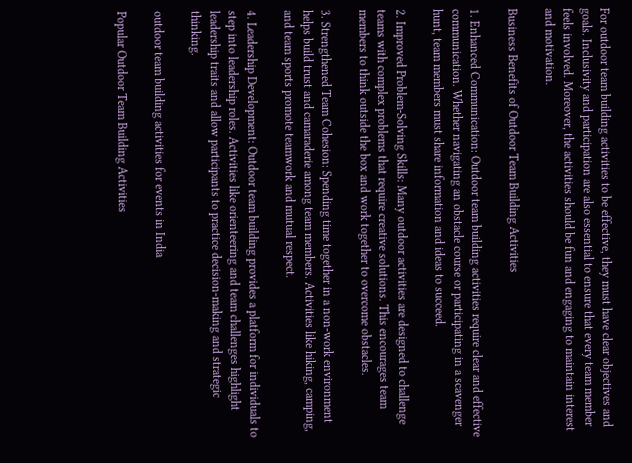For outdoor team building activities to be effective, they must have clear objectives and goals. Inclusivity and participation are also essential to ensure that every team member feels involved. Moreover, the activities should be fun and engaging to maintain interest and motivation.

Business Benefits of Outdoor Team Building Activities

1. Enhanced Communication: Outdoor team building activities require clear and effective communication. Whether navigating an obstacle course or participating in a scavenger hunt, team members must share information and ideas to succeed.

2. Improved Problem-Solving Skills: Many outdoor activities are designed to challenge teams with complex problems that require creative solutions. This encourages team members to think outside the box and work together to overcome obstacles.

3. Strengthened Team Cohesion: Spending time together in a non-work environment helps build trust and camaraderie among team members. Activities like hiking, camping, and team sports promote teamwork and mutual respect.

4. Leadership Development: Outdoor team building provides a platform for individuals to step into leadership roles. Activities like orienteering and team challenges highlight leadership traits and allow participants to practice decision-making and strategic thinking.

outdoor team building activities for events in India

Popular Outdoor Team Building Activities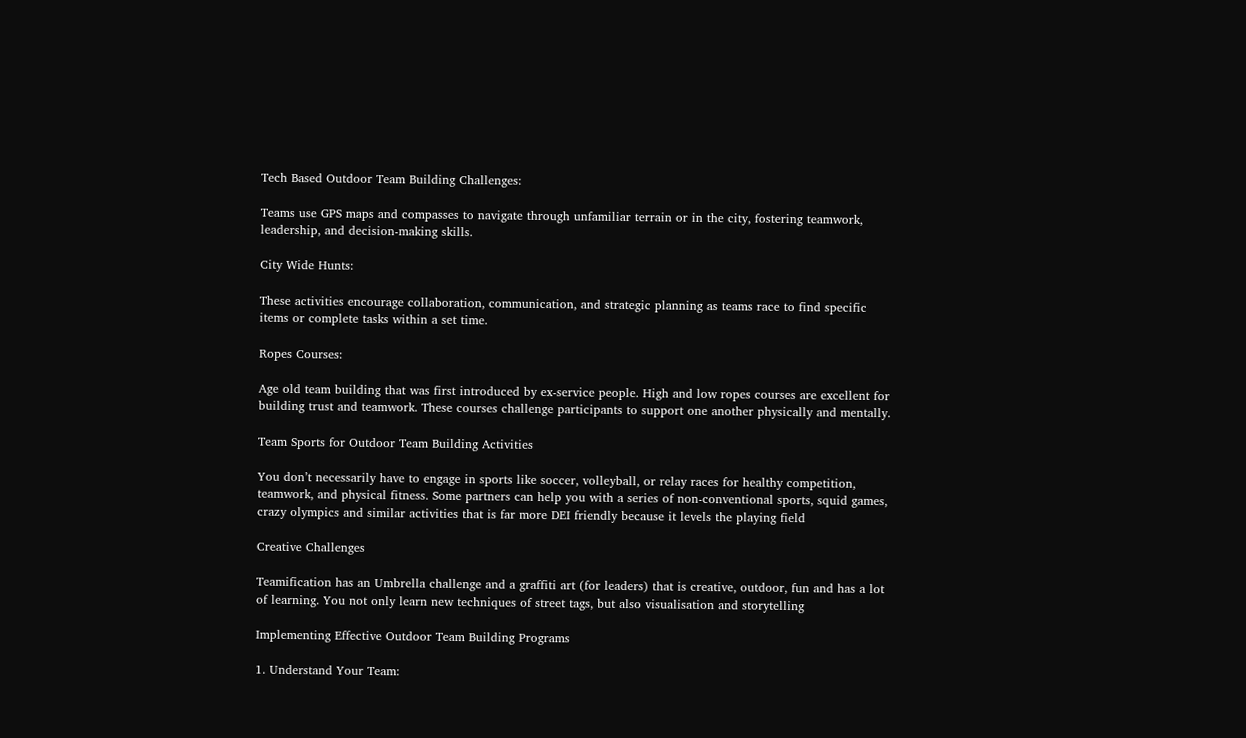Tech Based Outdoor Team Building Challenges:

Teams use GPS maps and compasses to navigate through unfamiliar terrain or in the city, fostering teamwork, leadership, and decision-making skills.

City Wide Hunts:

These activities encourage collaboration, communication, and strategic planning as teams race to find specific items or complete tasks within a set time.

Ropes Courses:

Age old team building that was first introduced by ex-service people. High and low ropes courses are excellent for building trust and teamwork. These courses challenge participants to support one another physically and mentally.

Team Sports for Outdoor Team Building Activities

You don’t necessarily have to engage in sports like soccer, volleyball, or relay races for healthy competition, teamwork, and physical fitness. Some partners can help you with a series of non-conventional sports, squid games, crazy olympics and similar activities that is far more DEI friendly because it levels the playing field

Creative Challenges

Teamification has an Umbrella challenge and a graffiti art (for leaders) that is creative, outdoor, fun and has a lot of learning. You not only learn new techniques of street tags, but also visualisation and storytelling

Implementing Effective Outdoor Team Building Programs

1. Understand Your Team: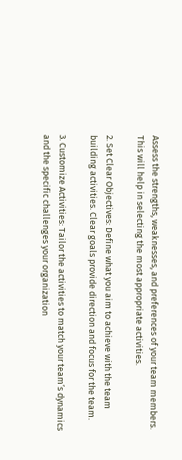Assess the strengths, weaknesses, and preferences of your team members. This will help in selecting the most appropriate activities.

2. Set Clear Objectives: Define what you aim to achieve with the team building activities. Clear goals provide direction and focus for the team.

3. Customize Activities: Tailor the activities to match your team’s dynamics and the specific challenges your organization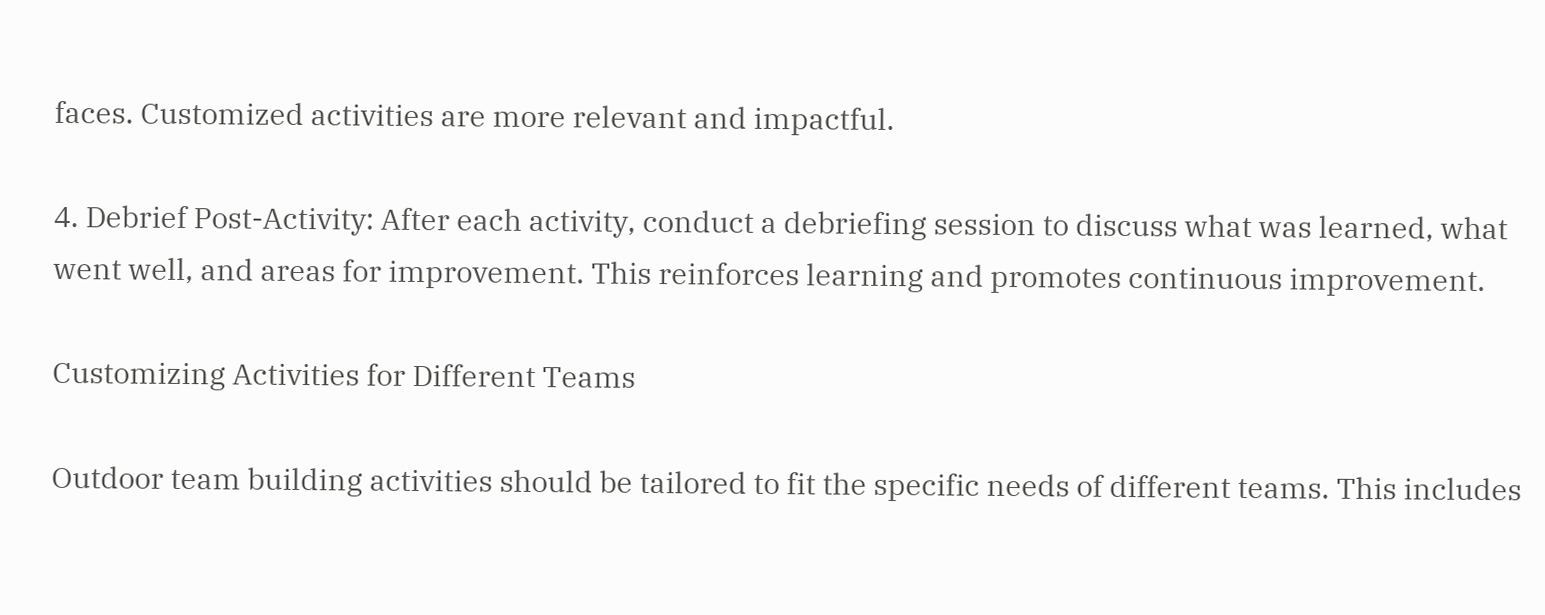faces. Customized activities are more relevant and impactful.

4. Debrief Post-Activity: After each activity, conduct a debriefing session to discuss what was learned, what went well, and areas for improvement. This reinforces learning and promotes continuous improvement.

Customizing Activities for Different Teams

Outdoor team building activities should be tailored to fit the specific needs of different teams. This includes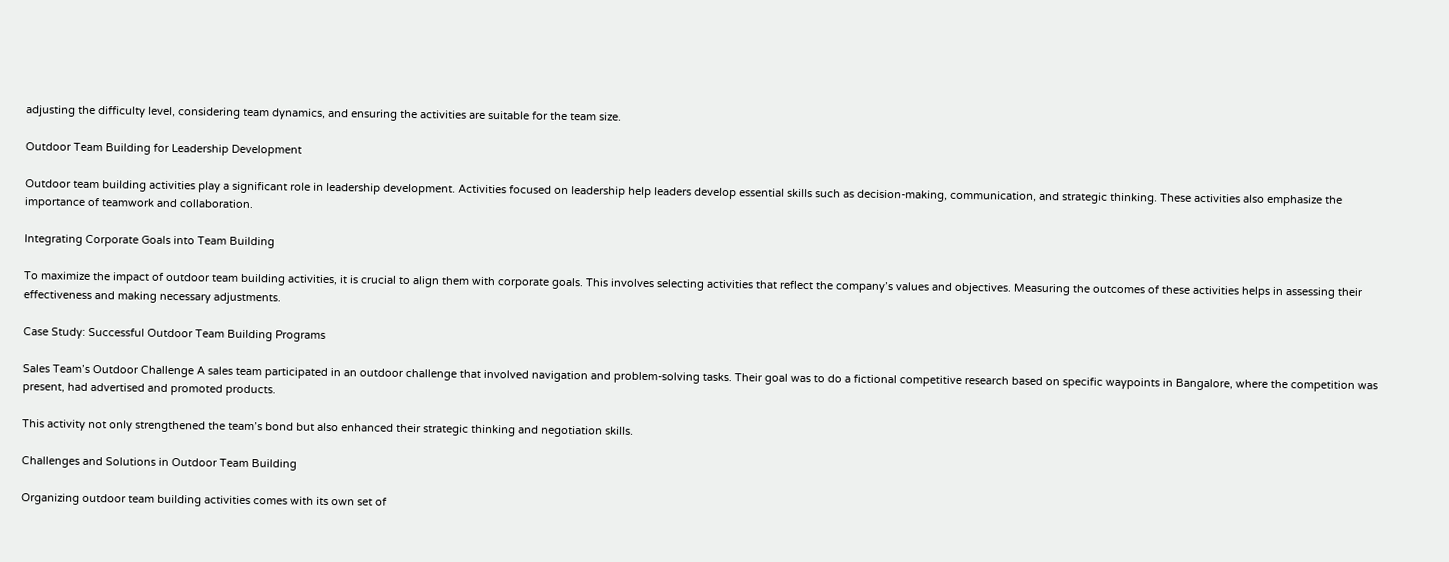adjusting the difficulty level, considering team dynamics, and ensuring the activities are suitable for the team size.

Outdoor Team Building for Leadership Development

Outdoor team building activities play a significant role in leadership development. Activities focused on leadership help leaders develop essential skills such as decision-making, communication, and strategic thinking. These activities also emphasize the importance of teamwork and collaboration.

Integrating Corporate Goals into Team Building

To maximize the impact of outdoor team building activities, it is crucial to align them with corporate goals. This involves selecting activities that reflect the company’s values and objectives. Measuring the outcomes of these activities helps in assessing their effectiveness and making necessary adjustments.

Case Study: Successful Outdoor Team Building Programs

Sales Team’s Outdoor Challenge A sales team participated in an outdoor challenge that involved navigation and problem-solving tasks. Their goal was to do a fictional competitive research based on specific waypoints in Bangalore, where the competition was present, had advertised and promoted products.

This activity not only strengthened the team’s bond but also enhanced their strategic thinking and negotiation skills.

Challenges and Solutions in Outdoor Team Building

Organizing outdoor team building activities comes with its own set of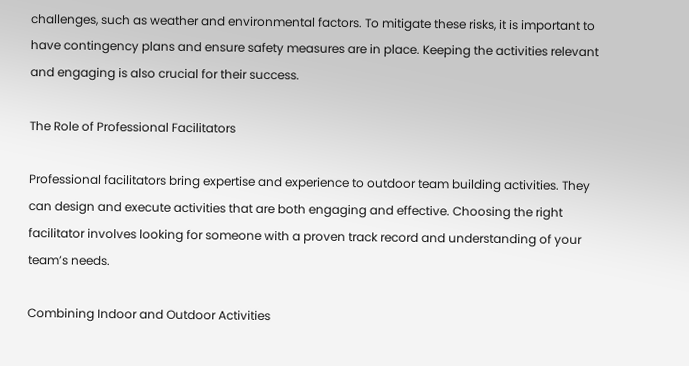challenges, such as weather and environmental factors. To mitigate these risks, it is important to have contingency plans and ensure safety measures are in place. Keeping the activities relevant and engaging is also crucial for their success.

The Role of Professional Facilitators

Professional facilitators bring expertise and experience to outdoor team building activities. They can design and execute activities that are both engaging and effective. Choosing the right facilitator involves looking for someone with a proven track record and understanding of your team’s needs.

Combining Indoor and Outdoor Activities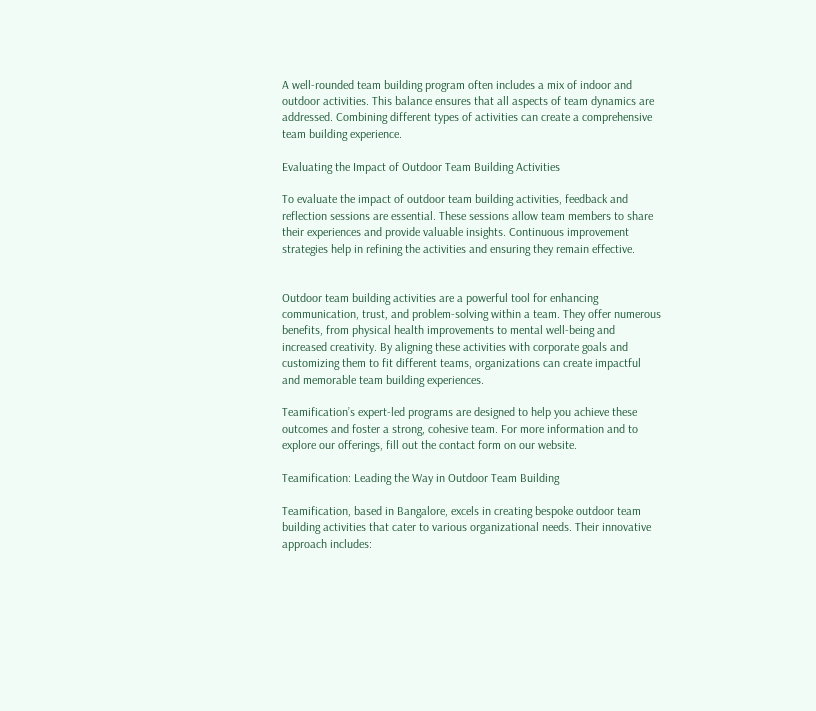A well-rounded team building program often includes a mix of indoor and outdoor activities. This balance ensures that all aspects of team dynamics are addressed. Combining different types of activities can create a comprehensive team building experience.

Evaluating the Impact of Outdoor Team Building Activities

To evaluate the impact of outdoor team building activities, feedback and reflection sessions are essential. These sessions allow team members to share their experiences and provide valuable insights. Continuous improvement strategies help in refining the activities and ensuring they remain effective.


Outdoor team building activities are a powerful tool for enhancing communication, trust, and problem-solving within a team. They offer numerous benefits, from physical health improvements to mental well-being and increased creativity. By aligning these activities with corporate goals and customizing them to fit different teams, organizations can create impactful and memorable team building experiences.

Teamification’s expert-led programs are designed to help you achieve these outcomes and foster a strong, cohesive team. For more information and to explore our offerings, fill out the contact form on our website.

Teamification: Leading the Way in Outdoor Team Building

Teamification, based in Bangalore, excels in creating bespoke outdoor team building activities that cater to various organizational needs. Their innovative approach includes: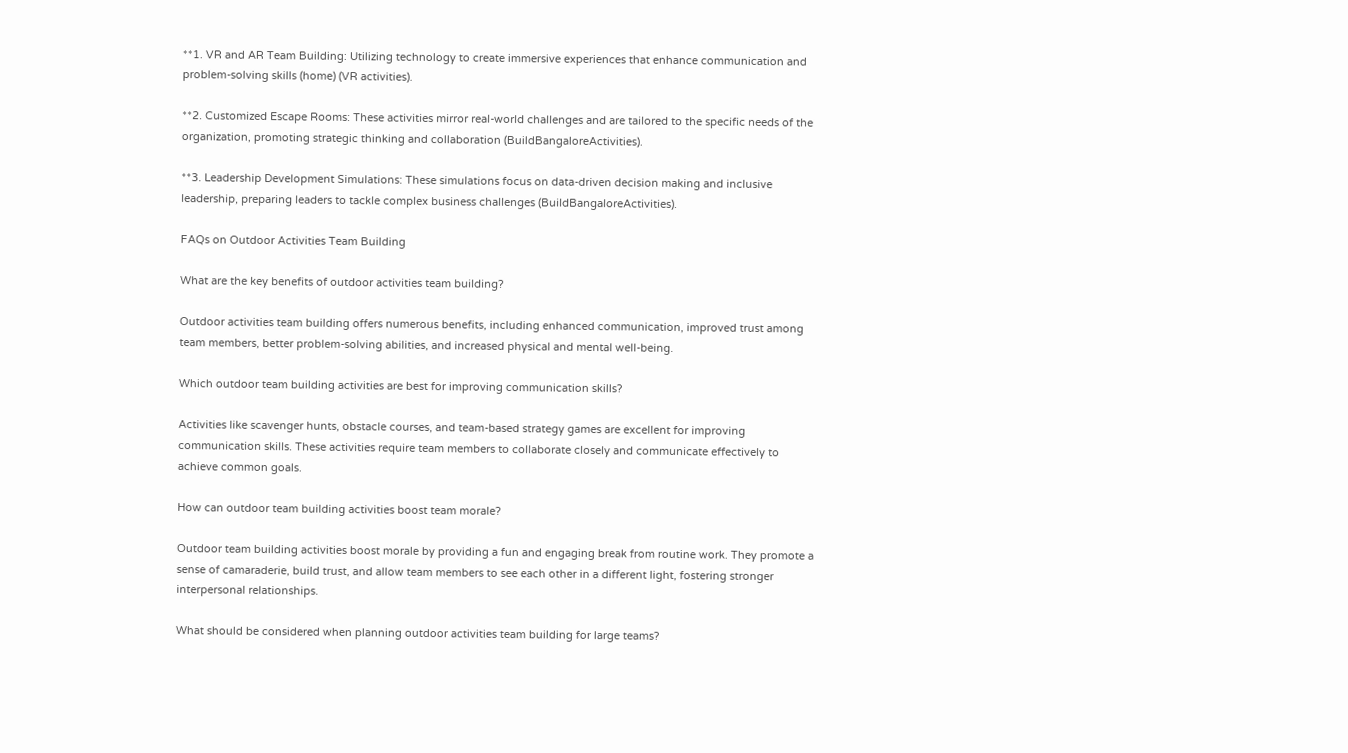**1. VR and AR Team Building: Utilizing technology to create immersive experiences that enhance communication and problem-solving skills (home) (VR activities).

**2. Customized Escape Rooms: These activities mirror real-world challenges and are tailored to the specific needs of the organization, promoting strategic thinking and collaboration (BuildBangaloreActivities).

**3. Leadership Development Simulations: These simulations focus on data-driven decision making and inclusive leadership, preparing leaders to tackle complex business challenges (BuildBangaloreActivities).

FAQs on Outdoor Activities Team Building

What are the key benefits of outdoor activities team building?

Outdoor activities team building offers numerous benefits, including enhanced communication, improved trust among team members, better problem-solving abilities, and increased physical and mental well-being.

Which outdoor team building activities are best for improving communication skills?

Activities like scavenger hunts, obstacle courses, and team-based strategy games are excellent for improving communication skills. These activities require team members to collaborate closely and communicate effectively to achieve common goals.

How can outdoor team building activities boost team morale?

Outdoor team building activities boost morale by providing a fun and engaging break from routine work. They promote a sense of camaraderie, build trust, and allow team members to see each other in a different light, fostering stronger interpersonal relationships.

What should be considered when planning outdoor activities team building for large teams?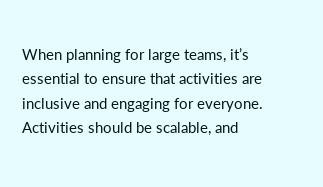When planning for large teams, it’s essential to ensure that activities are inclusive and engaging for everyone. Activities should be scalable, and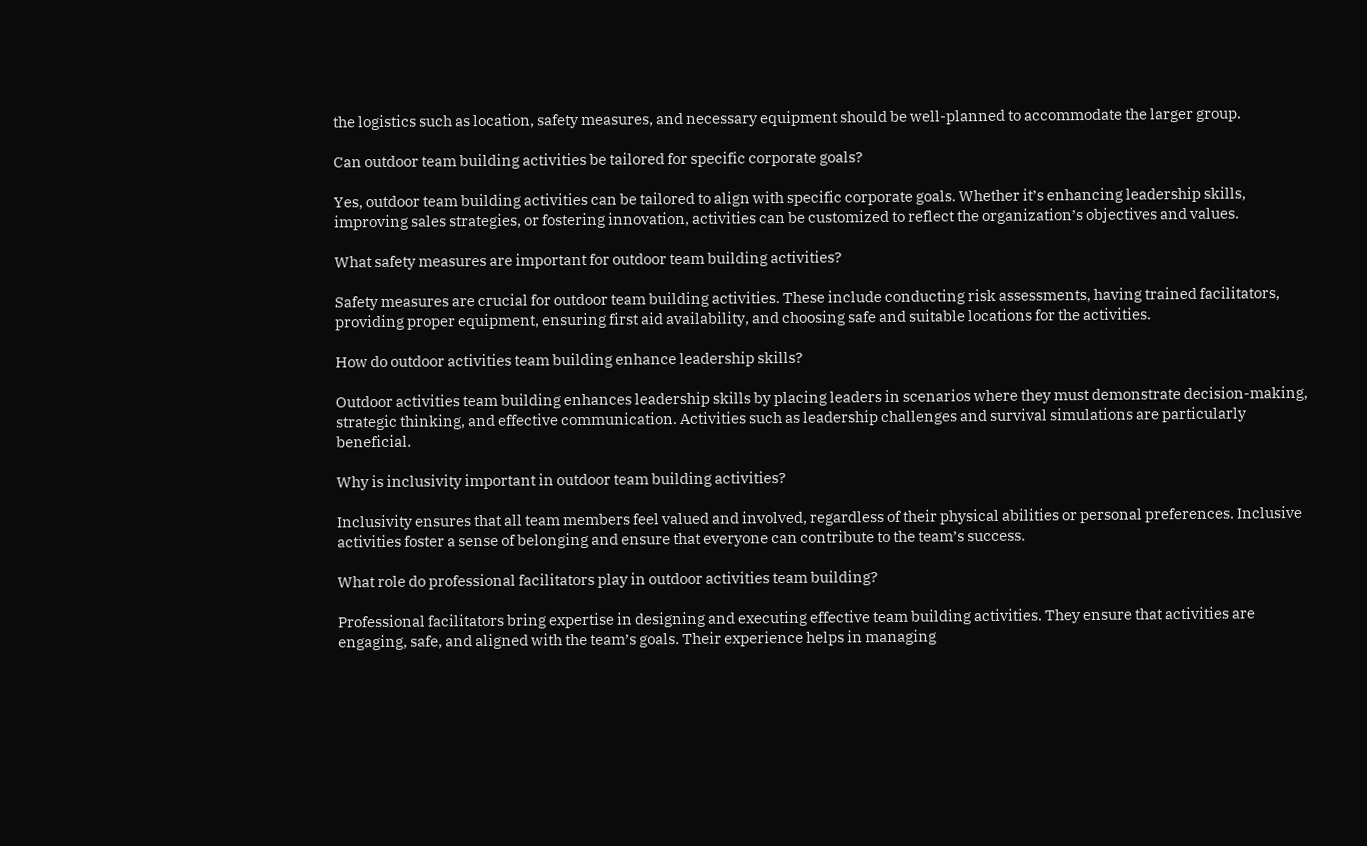the logistics such as location, safety measures, and necessary equipment should be well-planned to accommodate the larger group.

Can outdoor team building activities be tailored for specific corporate goals?

Yes, outdoor team building activities can be tailored to align with specific corporate goals. Whether it’s enhancing leadership skills, improving sales strategies, or fostering innovation, activities can be customized to reflect the organization’s objectives and values.

What safety measures are important for outdoor team building activities?

Safety measures are crucial for outdoor team building activities. These include conducting risk assessments, having trained facilitators, providing proper equipment, ensuring first aid availability, and choosing safe and suitable locations for the activities.

How do outdoor activities team building enhance leadership skills?

Outdoor activities team building enhances leadership skills by placing leaders in scenarios where they must demonstrate decision-making, strategic thinking, and effective communication. Activities such as leadership challenges and survival simulations are particularly beneficial.

Why is inclusivity important in outdoor team building activities?

Inclusivity ensures that all team members feel valued and involved, regardless of their physical abilities or personal preferences. Inclusive activities foster a sense of belonging and ensure that everyone can contribute to the team’s success.

What role do professional facilitators play in outdoor activities team building?

Professional facilitators bring expertise in designing and executing effective team building activities. They ensure that activities are engaging, safe, and aligned with the team’s goals. Their experience helps in managing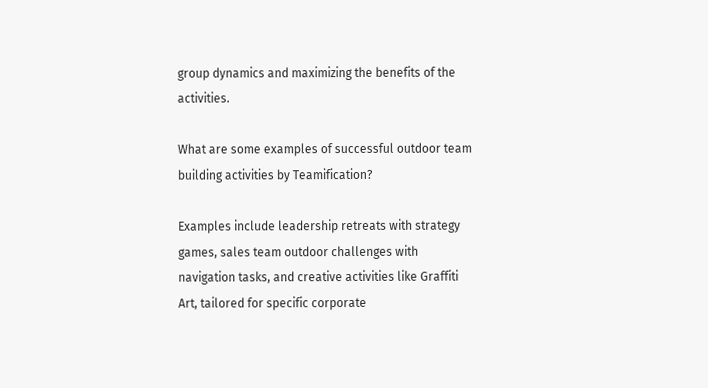group dynamics and maximizing the benefits of the activities.

What are some examples of successful outdoor team building activities by Teamification?

Examples include leadership retreats with strategy games, sales team outdoor challenges with navigation tasks, and creative activities like Graffiti Art, tailored for specific corporate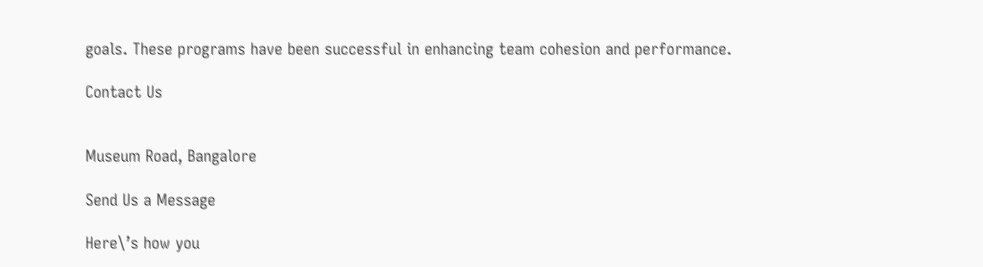goals. These programs have been successful in enhancing team cohesion and performance.

Contact Us


Museum Road, Bangalore

Send Us a Message

Here\’s how you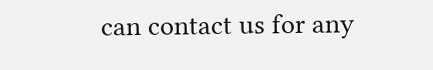can contact us for any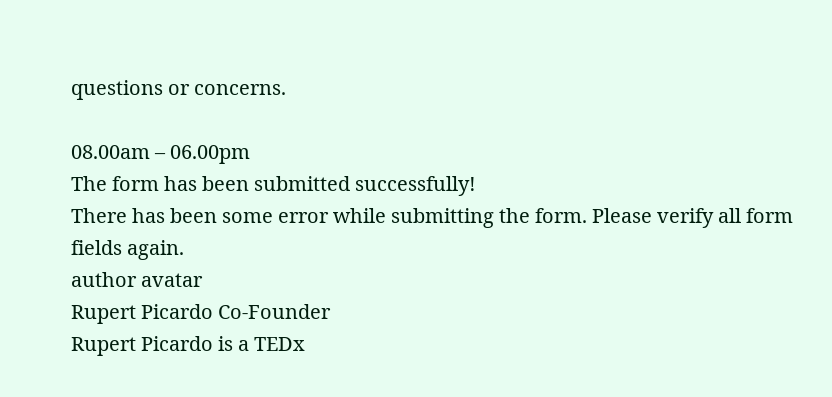questions or concerns.

08.00am – 06.00pm
The form has been submitted successfully!
There has been some error while submitting the form. Please verify all form fields again.
author avatar
Rupert Picardo Co-Founder
Rupert Picardo is a TEDx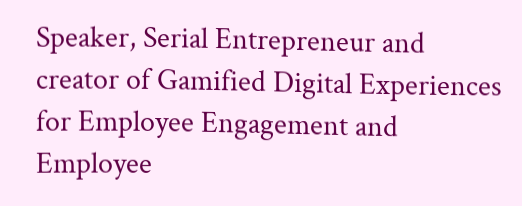Speaker, Serial Entrepreneur and creator of Gamified Digital Experiences for Employee Engagement and Employee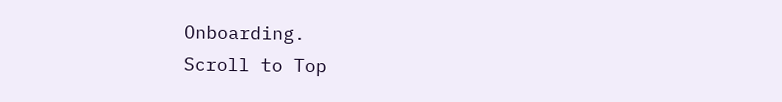Onboarding.
Scroll to Top